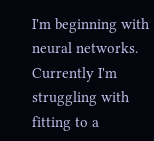I'm beginning with neural networks. Currently I'm struggling with fitting to a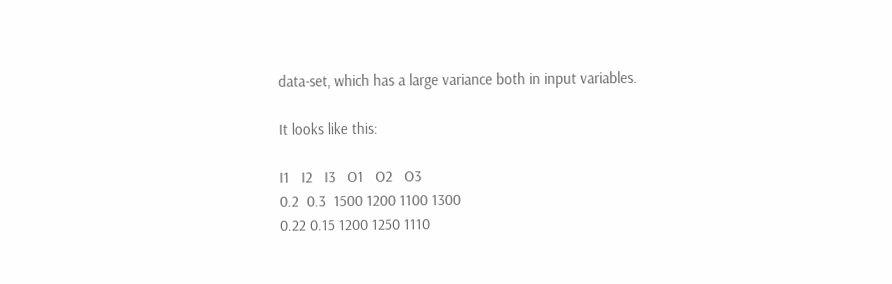data-set, which has a large variance both in input variables.

It looks like this:

I1   I2   I3   O1   O2   O3
0.2  0.3  1500 1200 1100 1300
0.22 0.15 1200 1250 1110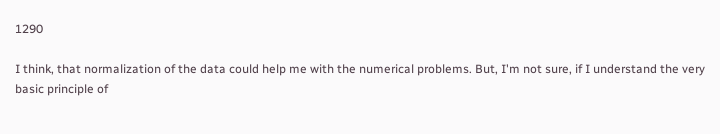1290

I think, that normalization of the data could help me with the numerical problems. But, I'm not sure, if I understand the very basic principle of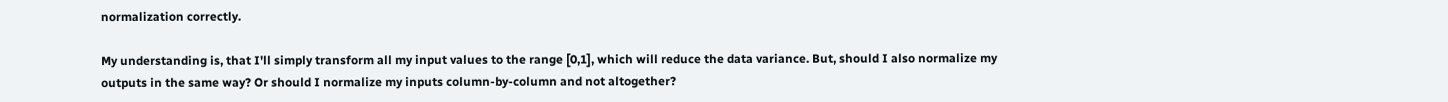normalization correctly.

My understanding is, that I'll simply transform all my input values to the range [0,1], which will reduce the data variance. But, should I also normalize my outputs in the same way? Or should I normalize my inputs column-by-column and not altogether?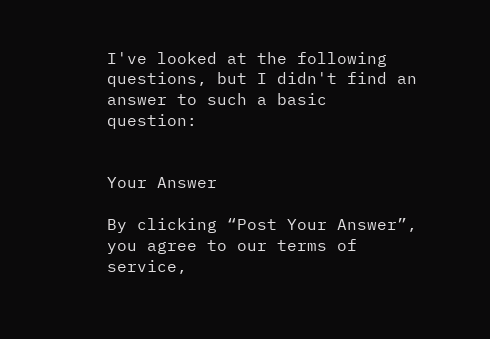I've looked at the following questions, but I didn't find an answer to such a basic question:


Your Answer

By clicking “Post Your Answer”, you agree to our terms of service,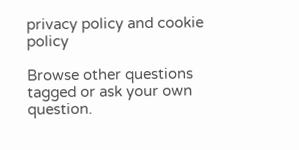privacy policy and cookie policy

Browse other questions tagged or ask your own question.